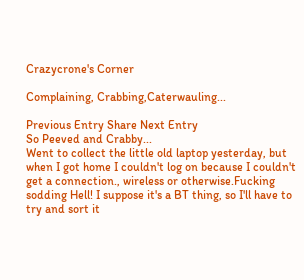Crazycrone's Corner

Complaining, Crabbing,Caterwauling...

Previous Entry Share Next Entry
So Peeved and Crabby...
Went to collect the little old laptop yesterday, but when I got home I couldn't log on because I couldn't get a connection., wireless or otherwise.Fucking sodding Hell! I suppose it's a BT thing, so I'll have to try and sort it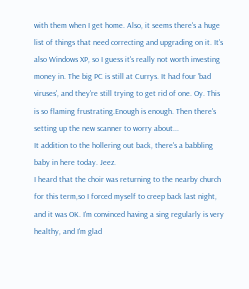with them when I get home. Also, it seems there's a huge list of things that need correcting and upgrading on it. It's also Windows XP, so I guess it's really not worth investing money in. The big PC is still at Currys. It had four 'bad viruses', and they're still trying to get rid of one. Oy. This is so flaming frustrating.Enough is enough. Then there's setting up the new scanner to worry about...
It addition to the hollering out back, there's a babbling baby in here today. Jeez.
I heard that the choir was returning to the nearby church for this term,so I forced myself to creep back last night, and it was OK. I'm convinced having a sing regularly is very healthy, and I'm glad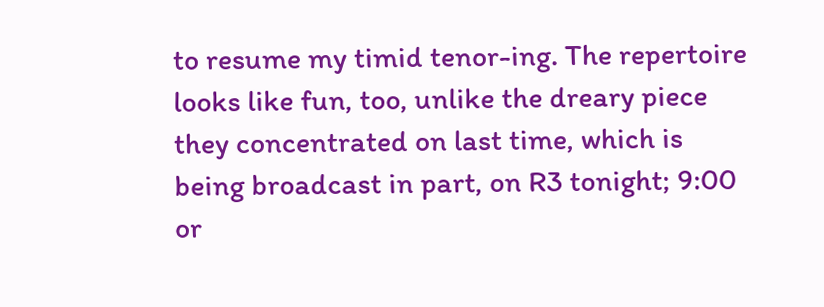to resume my timid tenor-ing. The repertoire looks like fun, too, unlike the dreary piece they concentrated on last time, which is being broadcast in part, on R3 tonight; 9:00 or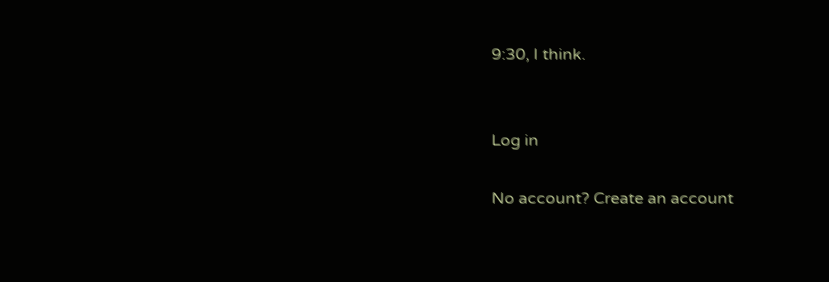9:30, I think.


Log in

No account? Create an account